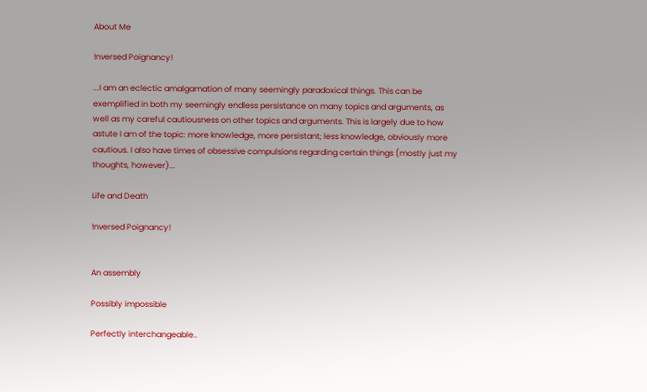About Me

!nversed Poignancy!

...I am an eclectic amalgamation of many seemingly paradoxical things. This can be exemplified in both my seemingly endless persistance on many topics and arguments, as well as my careful cautiousness on other topics and arguments. This is largely due to how astute I am of the topic: more knowledge, more persistant; less knowledge, obviously more cautious. I also have times of obsessive compulsions regarding certain things (mostly just my thoughts, however)...

Life and Death

!nversed Poignancy!


An assembly

Possibly impossible

Perfectly interchangeable..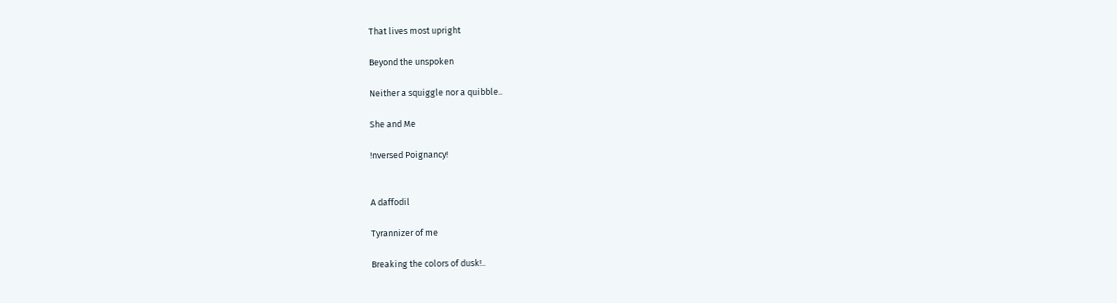That lives most upright

Beyond the unspoken

Neither a squiggle nor a quibble..

She and Me

!nversed Poignancy!


A daffodil

Tyrannizer of me

Breaking the colors of dusk!..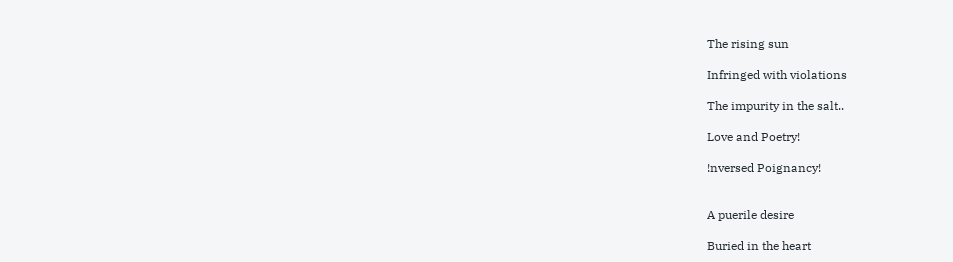The rising sun

Infringed with violations

The impurity in the salt..

Love and Poetry!

!nversed Poignancy!


A puerile desire

Buried in the heart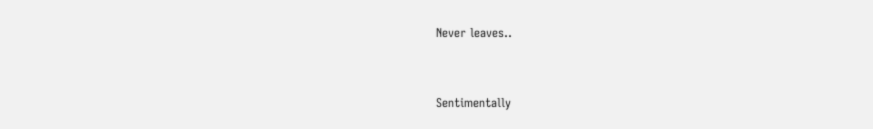Never leaves..


Sentimentally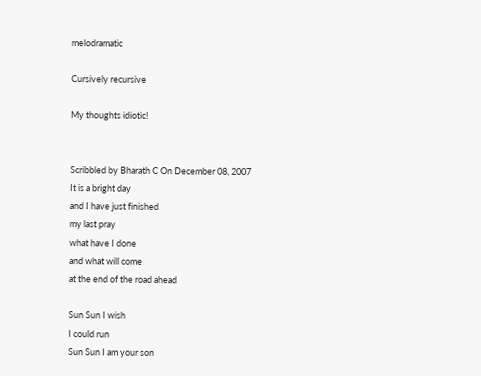melodramatic

Cursively recursive

My thoughts idiotic!


Scribbled by Bharath C On December 08, 2007
It is a bright day
and I have just finished
my last pray
what have I done
and what will come
at the end of the road ahead

Sun Sun I wish
I could run
Sun Sun I am your son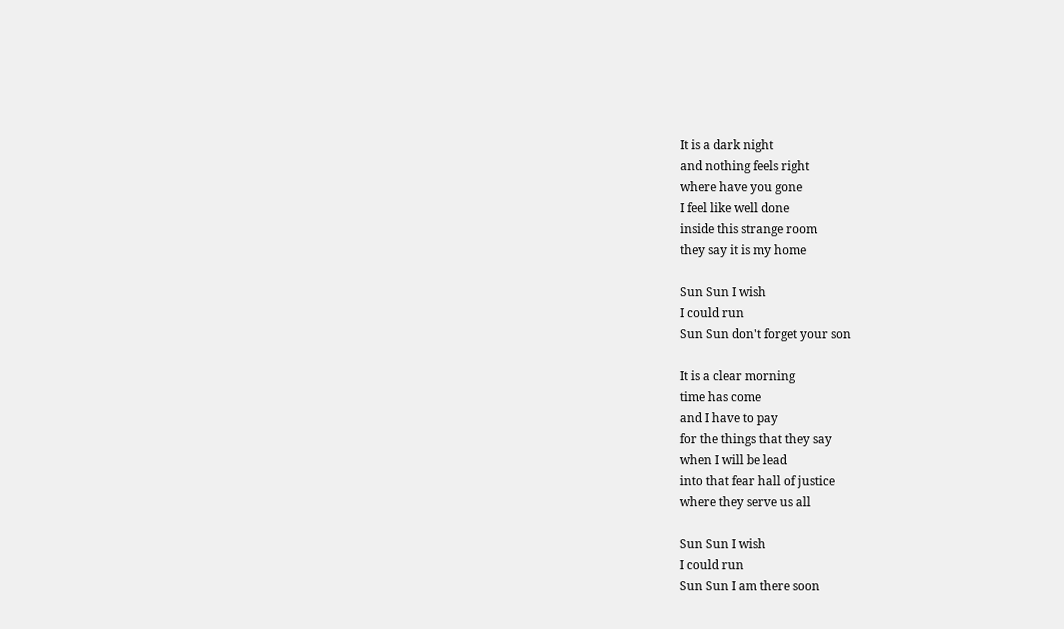It is a dark night
and nothing feels right
where have you gone
I feel like well done
inside this strange room
they say it is my home

Sun Sun I wish
I could run
Sun Sun don't forget your son

It is a clear morning
time has come
and I have to pay
for the things that they say
when I will be lead
into that fear hall of justice
where they serve us all

Sun Sun I wish
I could run
Sun Sun I am there soon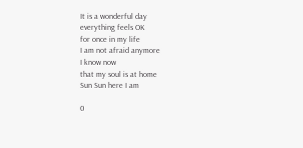It is a wonderful day
everything feels OK
for once in my life
I am not afraid anymore
I know now
that my soul is at home
Sun Sun here I am

0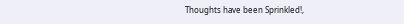Thoughts have been Sprinkled!,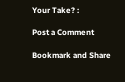Your Take? :

Post a Comment

Bookmark and Share